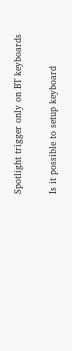Spotlight trigger only on BT keyboards


Is it possible to setup keyboard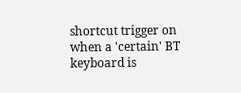shortcut trigger on when a 'certain' BT keyboard is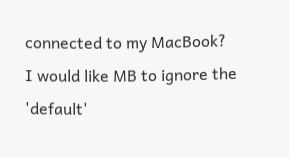connected to my MacBook?
I would like MB to ignore the 'default'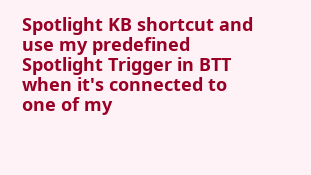Spotlight KB shortcut and use my predefined Spotlight Trigger in BTT when it's connected to one of my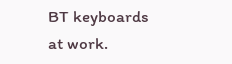BT keyboards at work.